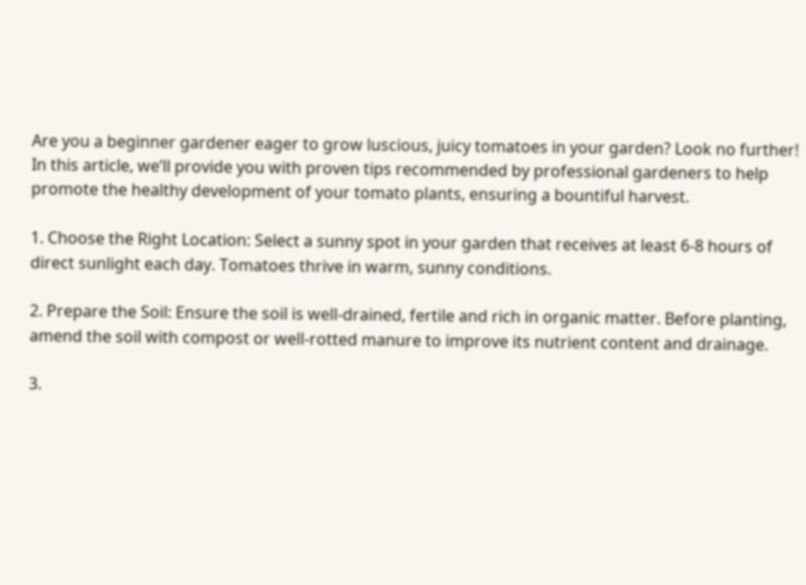Are you a beginner gardener eager to grow luscious, juicy tomatoes in your garden? Look no further! In this article, we’ll provide you with proven tips recommended by professional gardeners to help promote the healthy development of your tomato plants, ensuring a bountiful harvest.

1. Choose the Right Location: Select a sunny spot in your garden that receives at least 6-8 hours of direct sunlight each day. Tomatoes thrive in warm, sunny conditions.

2. Prepare the Soil: Ensure the soil is well-drained, fertile and rich in organic matter. Before planting, amend the soil with compost or well-rotted manure to improve its nutrient content and drainage.

3.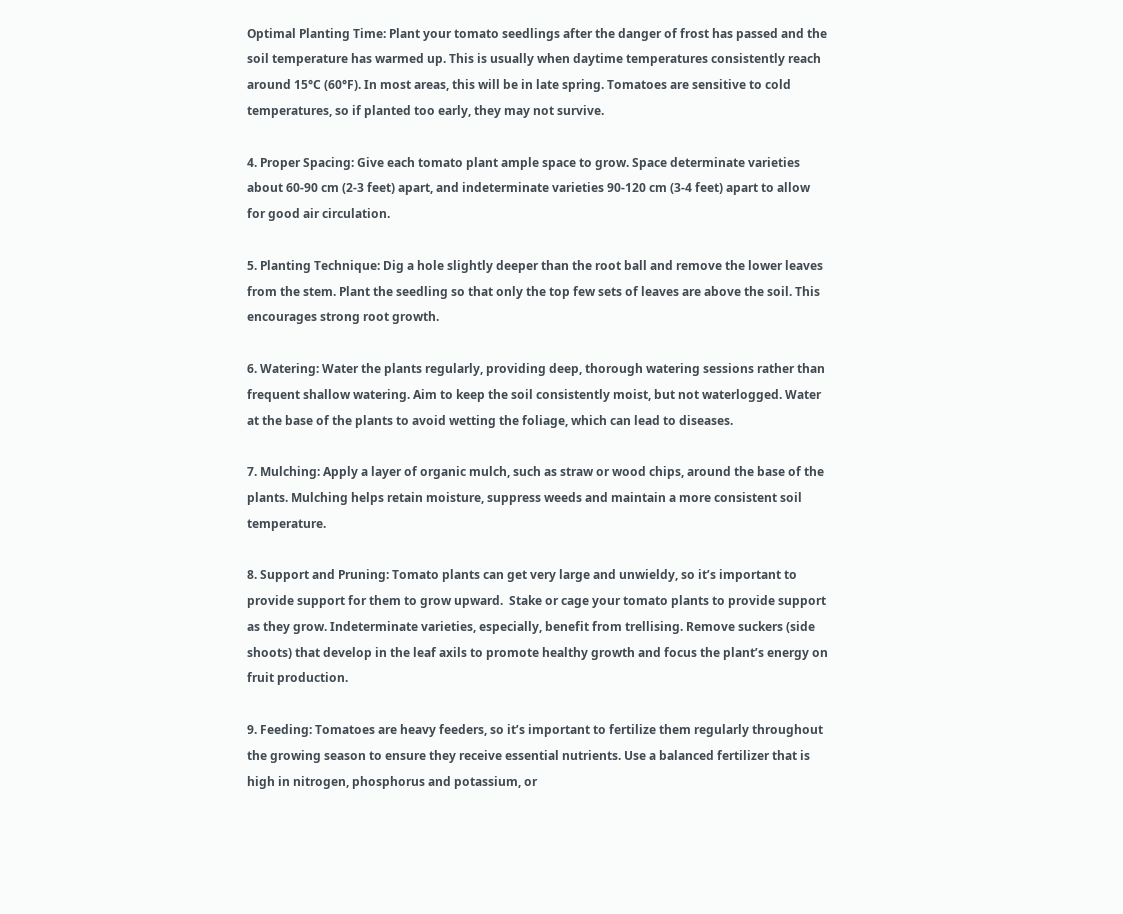Optimal Planting Time: Plant your tomato seedlings after the danger of frost has passed and the soil temperature has warmed up. This is usually when daytime temperatures consistently reach around 15°C (60°F). In most areas, this will be in late spring. Tomatoes are sensitive to cold temperatures, so if planted too early, they may not survive.

4. Proper Spacing: Give each tomato plant ample space to grow. Space determinate varieties about 60-90 cm (2-3 feet) apart, and indeterminate varieties 90-120 cm (3-4 feet) apart to allow for good air circulation.

5. Planting Technique: Dig a hole slightly deeper than the root ball and remove the lower leaves from the stem. Plant the seedling so that only the top few sets of leaves are above the soil. This encourages strong root growth.

6. Watering: Water the plants regularly, providing deep, thorough watering sessions rather than frequent shallow watering. Aim to keep the soil consistently moist, but not waterlogged. Water at the base of the plants to avoid wetting the foliage, which can lead to diseases.

7. Mulching: Apply a layer of organic mulch, such as straw or wood chips, around the base of the plants. Mulching helps retain moisture, suppress weeds and maintain a more consistent soil temperature.

8. Support and Pruning: Tomato plants can get very large and unwieldy, so it’s important to provide support for them to grow upward.  Stake or cage your tomato plants to provide support as they grow. Indeterminate varieties, especially, benefit from trellising. Remove suckers (side shoots) that develop in the leaf axils to promote healthy growth and focus the plant’s energy on fruit production.

9. Feeding: Tomatoes are heavy feeders, so it’s important to fertilize them regularly throughout the growing season to ensure they receive essential nutrients. Use a balanced fertilizer that is high in nitrogen, phosphorus and potassium, or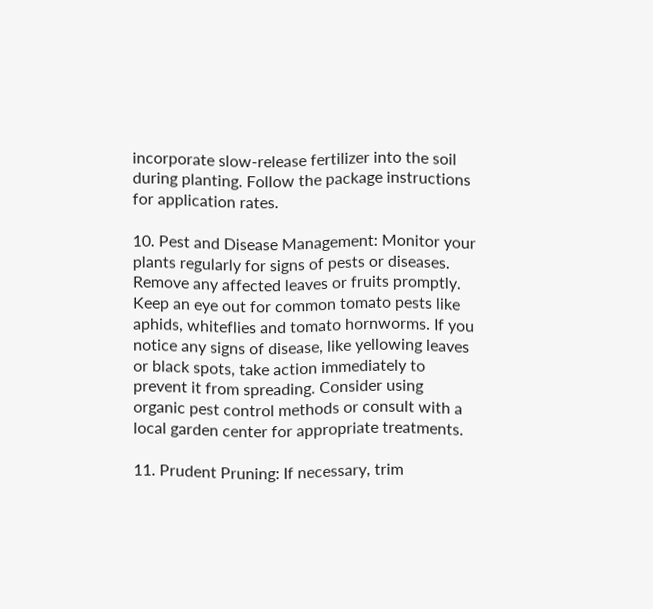incorporate slow-release fertilizer into the soil during planting. Follow the package instructions for application rates.

10. Pest and Disease Management: Monitor your plants regularly for signs of pests or diseases. Remove any affected leaves or fruits promptly. Keep an eye out for common tomato pests like aphids, whiteflies and tomato hornworms. If you notice any signs of disease, like yellowing leaves or black spots, take action immediately to prevent it from spreading. Consider using organic pest control methods or consult with a local garden center for appropriate treatments.

11. Prudent Pruning: If necessary, trim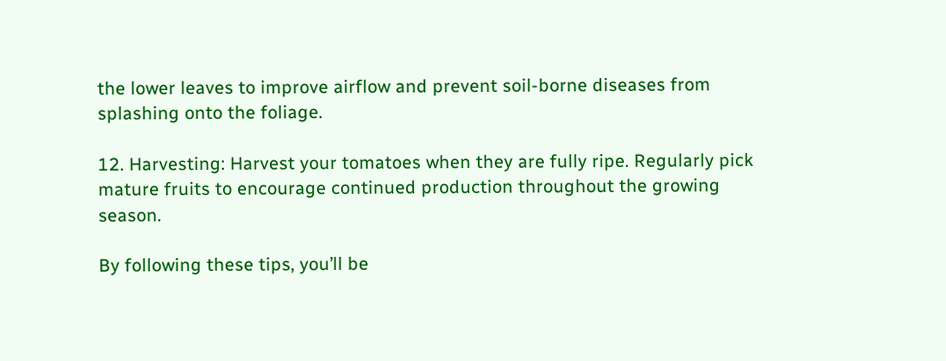the lower leaves to improve airflow and prevent soil-borne diseases from splashing onto the foliage.

12. Harvesting: Harvest your tomatoes when they are fully ripe. Regularly pick mature fruits to encourage continued production throughout the growing season.

By following these tips, you’ll be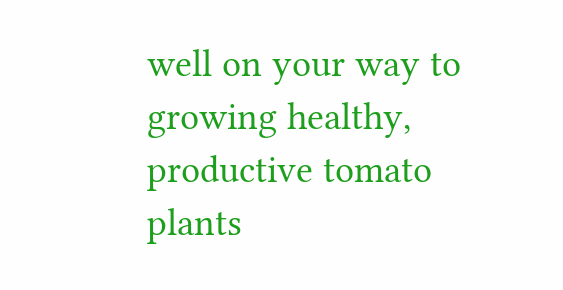well on your way to growing healthy, productive tomato plants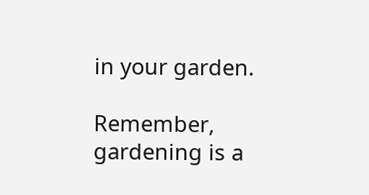in your garden.

Remember, gardening is a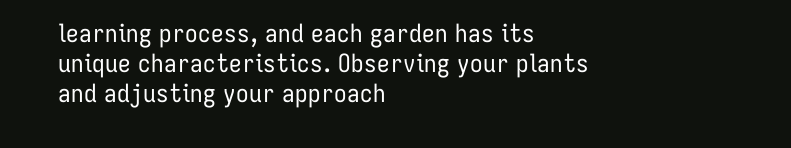learning process, and each garden has its unique characteristics. Observing your plants and adjusting your approach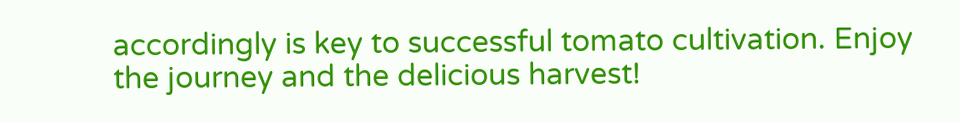accordingly is key to successful tomato cultivation. Enjoy the journey and the delicious harvest!